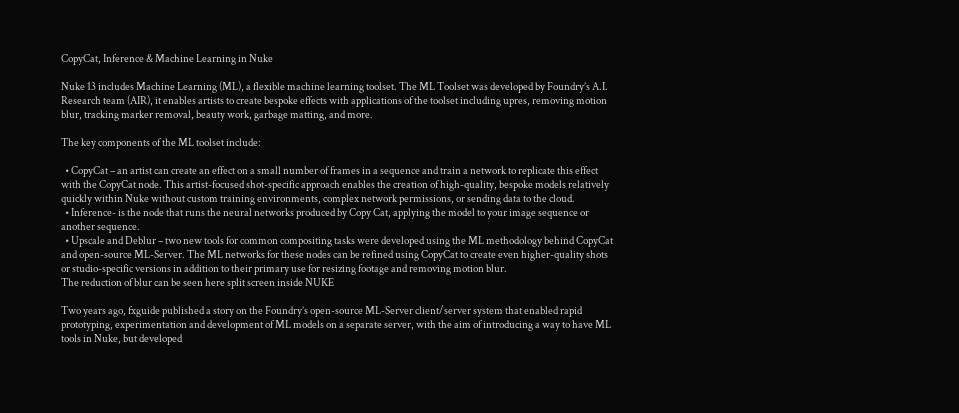CopyCat, Inference & Machine Learning in Nuke

Nuke 13 includes Machine Learning (ML), a flexible machine learning toolset. The ML Toolset was developed by Foundry’s A.I. Research team (AIR), it enables artists to create bespoke effects with applications of the toolset including upres, removing motion blur, tracking marker removal, beauty work, garbage matting, and more.

The key components of the ML toolset include:

  • CopyCat – an artist can create an effect on a small number of frames in a sequence and train a network to replicate this effect with the CopyCat node. This artist-focused shot-specific approach enables the creation of high-quality, bespoke models relatively quickly within Nuke without custom training environments, complex network permissions, or sending data to the cloud.
  • Inference- is the node that runs the neural networks produced by Copy Cat, applying the model to your image sequence or another sequence.
  • Upscale and Deblur – two new tools for common compositing tasks were developed using the ML methodology behind CopyCat and open-source ML-Server. The ML networks for these nodes can be refined using CopyCat to create even higher-quality shots or studio-specific versions in addition to their primary use for resizing footage and removing motion blur.
The reduction of blur can be seen here split screen inside NUKE

Two years ago, fxguide published a story on the Foundry’s open-source ML-Server client/server system that enabled rapid prototyping, experimentation and development of ML models on a separate server, with the aim of introducing a way to have ML tools in Nuke, but developed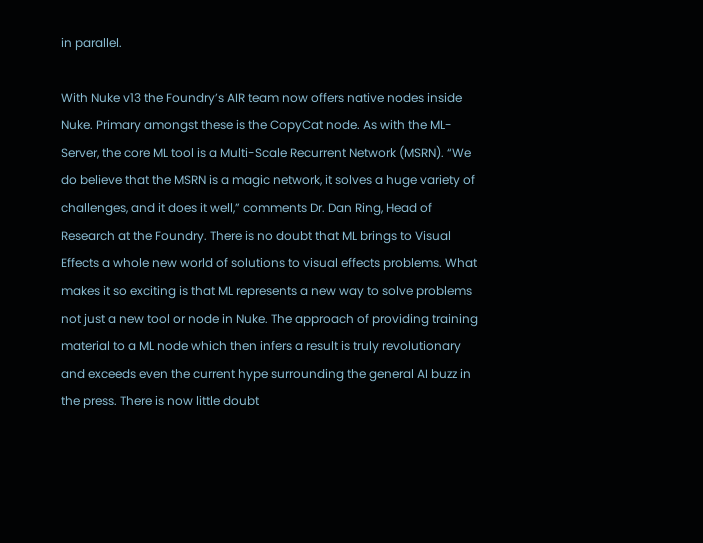in parallel.

With Nuke v13 the Foundry’s AIR team now offers native nodes inside Nuke. Primary amongst these is the CopyCat node. As with the ML-Server, the core ML tool is a Multi-Scale Recurrent Network (MSRN). “We do believe that the MSRN is a magic network, it solves a huge variety of challenges, and it does it well,” comments Dr. Dan Ring, Head of Research at the Foundry. There is no doubt that ML brings to Visual Effects a whole new world of solutions to visual effects problems. What makes it so exciting is that ML represents a new way to solve problems not just a new tool or node in Nuke. The approach of providing training material to a ML node which then infers a result is truly revolutionary and exceeds even the current hype surrounding the general AI buzz in the press. There is now little doubt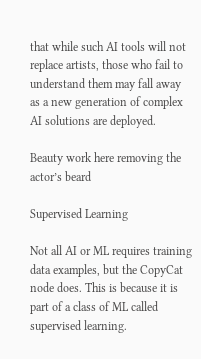that while such AI tools will not replace artists, those who fail to understand them may fall away as a new generation of complex AI solutions are deployed.

Beauty work here removing the actor’s beard

Supervised Learning

Not all AI or ML requires training data examples, but the CopyCat node does. This is because it is part of a class of ML called supervised learning.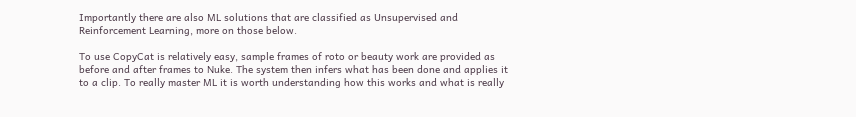Importantly there are also ML solutions that are classified as Unsupervised and Reinforcement Learning, more on those below.

To use CopyCat is relatively easy, sample frames of roto or beauty work are provided as before and after frames to Nuke. The system then infers what has been done and applies it to a clip. To really master ML it is worth understanding how this works and what is really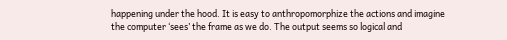happening under the hood. It is easy to anthropomorphize the actions and imagine the computer ‘sees’ the frame as we do. The output seems so logical and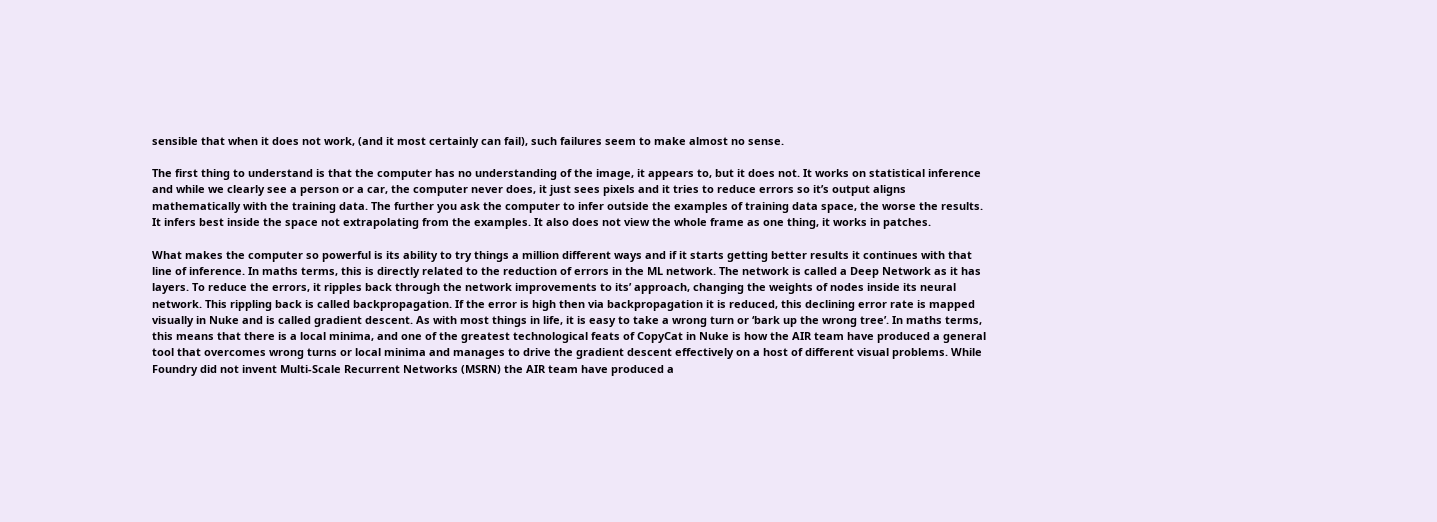sensible that when it does not work, (and it most certainly can fail), such failures seem to make almost no sense.

The first thing to understand is that the computer has no understanding of the image, it appears to, but it does not. It works on statistical inference and while we clearly see a person or a car, the computer never does, it just sees pixels and it tries to reduce errors so it’s output aligns mathematically with the training data. The further you ask the computer to infer outside the examples of training data space, the worse the results. It infers best inside the space not extrapolating from the examples. It also does not view the whole frame as one thing, it works in patches.

What makes the computer so powerful is its ability to try things a million different ways and if it starts getting better results it continues with that line of inference. In maths terms, this is directly related to the reduction of errors in the ML network. The network is called a Deep Network as it has layers. To reduce the errors, it ripples back through the network improvements to its’ approach, changing the weights of nodes inside its neural network. This rippling back is called backpropagation. If the error is high then via backpropagation it is reduced, this declining error rate is mapped visually in Nuke and is called gradient descent. As with most things in life, it is easy to take a wrong turn or ‘bark up the wrong tree’. In maths terms, this means that there is a local minima, and one of the greatest technological feats of CopyCat in Nuke is how the AIR team have produced a general tool that overcomes wrong turns or local minima and manages to drive the gradient descent effectively on a host of different visual problems. While Foundry did not invent Multi-Scale Recurrent Networks (MSRN) the AIR team have produced a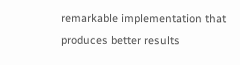remarkable implementation that produces better results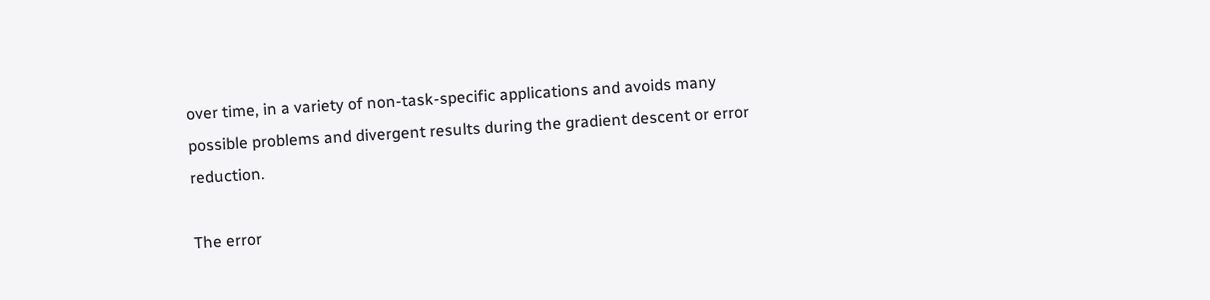over time, in a variety of non-task-specific applications and avoids many possible problems and divergent results during the gradient descent or error reduction.

The error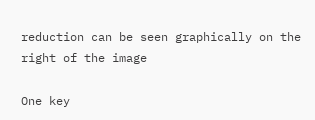reduction can be seen graphically on the right of the image

One key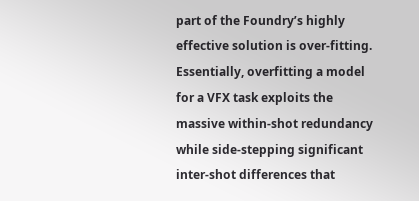part of the Foundry’s highly effective solution is over-fitting. Essentially, overfitting a model for a VFX task exploits the massive within-shot redundancy while side-stepping significant inter-shot differences that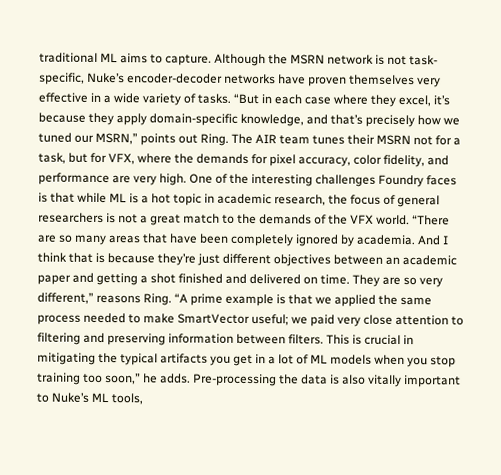traditional ML aims to capture. Although the MSRN network is not task-specific, Nuke’s encoder-decoder networks have proven themselves very effective in a wide variety of tasks. “But in each case where they excel, it’s because they apply domain-specific knowledge, and that’s precisely how we tuned our MSRN,” points out Ring. The AIR team tunes their MSRN not for a task, but for VFX, where the demands for pixel accuracy, color fidelity, and performance are very high. One of the interesting challenges Foundry faces is that while ML is a hot topic in academic research, the focus of general researchers is not a great match to the demands of the VFX world. “There are so many areas that have been completely ignored by academia. And I think that is because they’re just different objectives between an academic paper and getting a shot finished and delivered on time. They are so very different,” reasons Ring. “A prime example is that we applied the same process needed to make SmartVector useful; we paid very close attention to filtering and preserving information between filters. This is crucial in mitigating the typical artifacts you get in a lot of ML models when you stop training too soon,” he adds. Pre-processing the data is also vitally important to Nuke’s ML tools,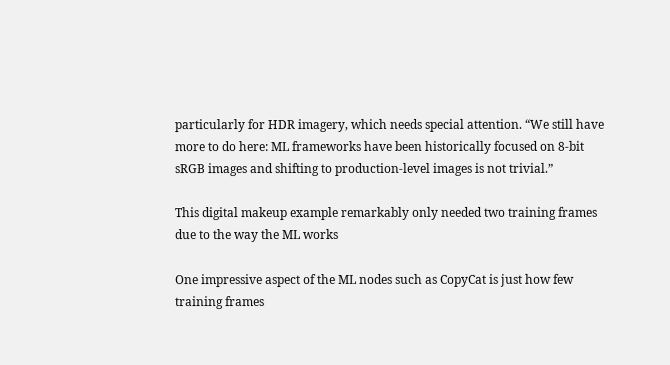particularly for HDR imagery, which needs special attention. “We still have more to do here: ML frameworks have been historically focused on 8-bit sRGB images and shifting to production-level images is not trivial.”

This digital makeup example remarkably only needed two training frames due to the way the ML works

One impressive aspect of the ML nodes such as CopyCat is just how few training frames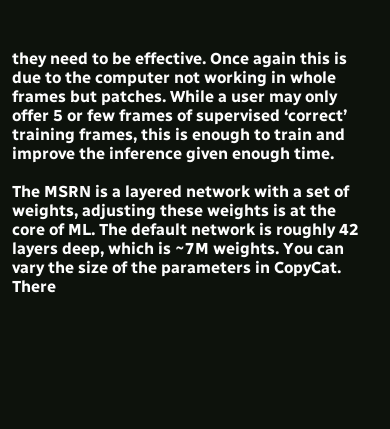they need to be effective. Once again this is due to the computer not working in whole frames but patches. While a user may only offer 5 or few frames of supervised ‘correct’ training frames, this is enough to train and improve the inference given enough time.

The MSRN is a layered network with a set of weights, adjusting these weights is at the core of ML. The default network is roughly 42 layers deep, which is ~7M weights. You can vary the size of the parameters in CopyCat. There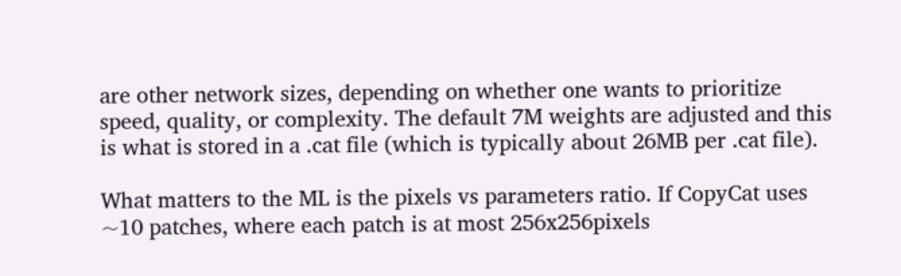are other network sizes, depending on whether one wants to prioritize speed, quality, or complexity. The default 7M weights are adjusted and this is what is stored in a .cat file (which is typically about 26MB per .cat file).

What matters to the ML is the pixels vs parameters ratio. If CopyCat uses ~10 patches, where each patch is at most 256x256pixels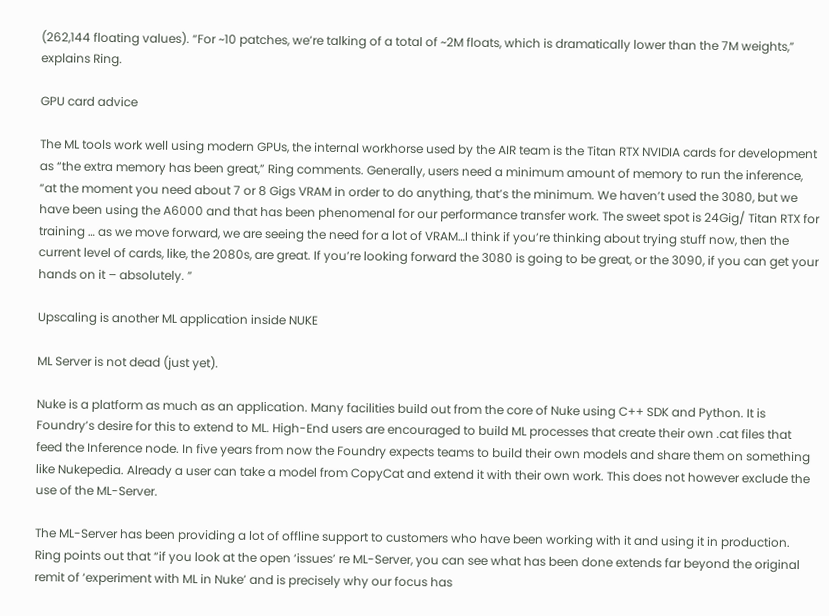(262,144 floating values). “For ~10 patches, we’re talking of a total of ~2M floats, which is dramatically lower than the 7M weights,” explains Ring.

GPU card advice

The ML tools work well using modern GPUs, the internal workhorse used by the AIR team is the Titan RTX NVIDIA cards for development as “the extra memory has been great,” Ring comments. Generally, users need a minimum amount of memory to run the inference, “at the moment you need about 7 or 8 Gigs VRAM in order to do anything, that’s the minimum. We haven’t used the 3080, but we have been using the A6000 and that has been phenomenal for our performance transfer work. The sweet spot is 24Gig/ Titan RTX for training … as we move forward, we are seeing the need for a lot of VRAM…I think if you’re thinking about trying stuff now, then the current level of cards, like, the 2080s, are great. If you’re looking forward the 3080 is going to be great, or the 3090, if you can get your hands on it – absolutely. ”

Upscaling is another ML application inside NUKE

ML Server is not dead (just yet).

Nuke is a platform as much as an application. Many facilities build out from the core of Nuke using C++ SDK and Python. It is Foundry’s desire for this to extend to ML. High-End users are encouraged to build ML processes that create their own .cat files that feed the Inference node. In five years from now the Foundry expects teams to build their own models and share them on something like Nukepedia. Already a user can take a model from CopyCat and extend it with their own work. This does not however exclude the use of the ML-Server.

The ML-Server has been providing a lot of offline support to customers who have been working with it and using it in production. Ring points out that “if you look at the open ‘issues’ re ML-Server, you can see what has been done extends far beyond the original remit of ‘experiment with ML in Nuke’ and is precisely why our focus has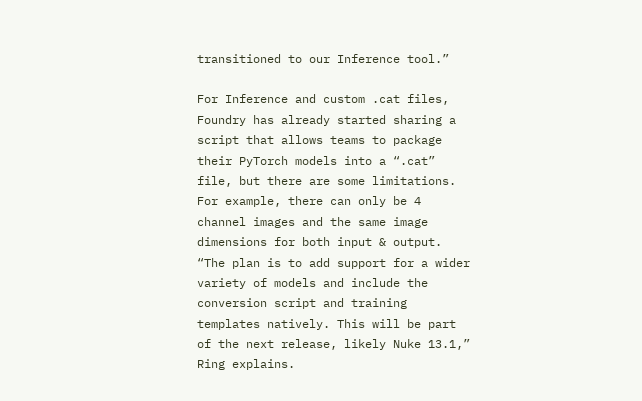transitioned to our Inference tool.”

For Inference and custom .cat files, Foundry has already started sharing a script that allows teams to package their PyTorch models into a “.cat” file, but there are some limitations. For example, there can only be 4 channel images and the same image dimensions for both input & output. “The plan is to add support for a wider variety of models and include the conversion script and training templates natively. This will be part of the next release, likely Nuke 13.1,” Ring explains.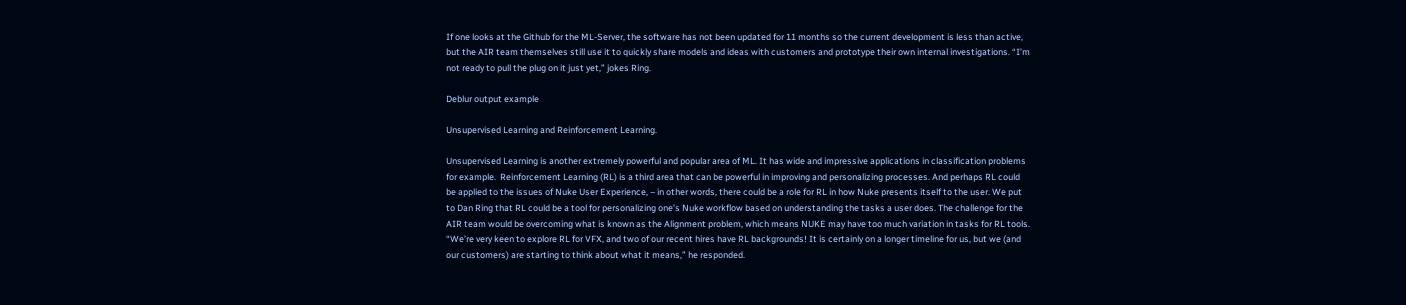If one looks at the Github for the ML-Server, the software has not been updated for 11 months so the current development is less than active, but the AIR team themselves still use it to quickly share models and ideas with customers and prototype their own internal investigations. “I’m not ready to pull the plug on it just yet,” jokes Ring.

Deblur output example

Unsupervised Learning and Reinforcement Learning.

Unsupervised Learning is another extremely powerful and popular area of ML. It has wide and impressive applications in classification problems for example.  Reinforcement Learning (RL) is a third area that can be powerful in improving and personalizing processes. And perhaps RL could be applied to the issues of Nuke User Experience, – in other words, there could be a role for RL in how Nuke presents itself to the user. We put to Dan Ring that RL could be a tool for personalizing one’s Nuke workflow based on understanding the tasks a user does. The challenge for the AIR team would be overcoming what is known as the Alignment problem, which means NUKE may have too much variation in tasks for RL tools. “We’re very keen to explore RL for VFX, and two of our recent hires have RL backgrounds! It is certainly on a longer timeline for us, but we (and our customers) are starting to think about what it means,” he responded.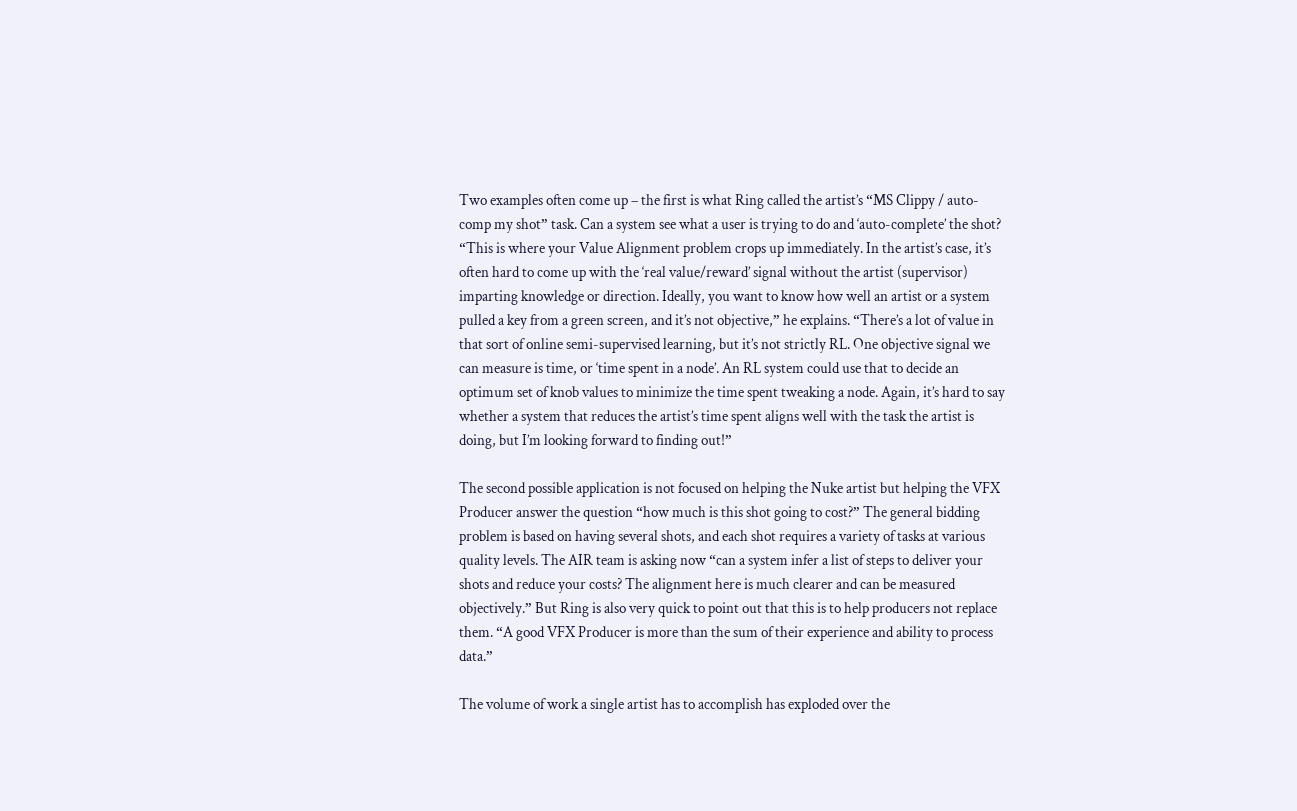Two examples often come up – the first is what Ring called the artist’s “MS Clippy / auto-comp my shot” task. Can a system see what a user is trying to do and ‘auto-complete’ the shot? “This is where your Value Alignment problem crops up immediately. In the artist’s case, it’s often hard to come up with the ‘real value/reward’ signal without the artist (supervisor) imparting knowledge or direction. Ideally, you want to know how well an artist or a system pulled a key from a green screen, and it’s not objective,” he explains. “There’s a lot of value in that sort of online semi-supervised learning, but it’s not strictly RL. One objective signal we can measure is time, or ‘time spent in a node’. An RL system could use that to decide an optimum set of knob values to minimize the time spent tweaking a node. Again, it’s hard to say whether a system that reduces the artist’s time spent aligns well with the task the artist is doing, but I’m looking forward to finding out!”

The second possible application is not focused on helping the Nuke artist but helping the VFX Producer answer the question “how much is this shot going to cost?” The general bidding problem is based on having several shots, and each shot requires a variety of tasks at various quality levels. The AIR team is asking now “can a system infer a list of steps to deliver your shots and reduce your costs? The alignment here is much clearer and can be measured objectively.” But Ring is also very quick to point out that this is to help producers not replace them. “A good VFX Producer is more than the sum of their experience and ability to process data.”

The volume of work a single artist has to accomplish has exploded over the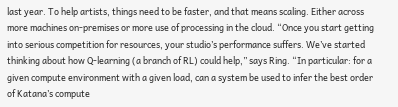last year. To help artists, things need to be faster, and that means scaling. Either across more machines on-premises or more use of processing in the cloud. “Once you start getting into serious competition for resources, your studio’s performance suffers. We’ve started thinking about how Q-learning (a branch of RL) could help,” says Ring. “In particular: for a given compute environment with a given load, can a system be used to infer the best order of Katana’s compute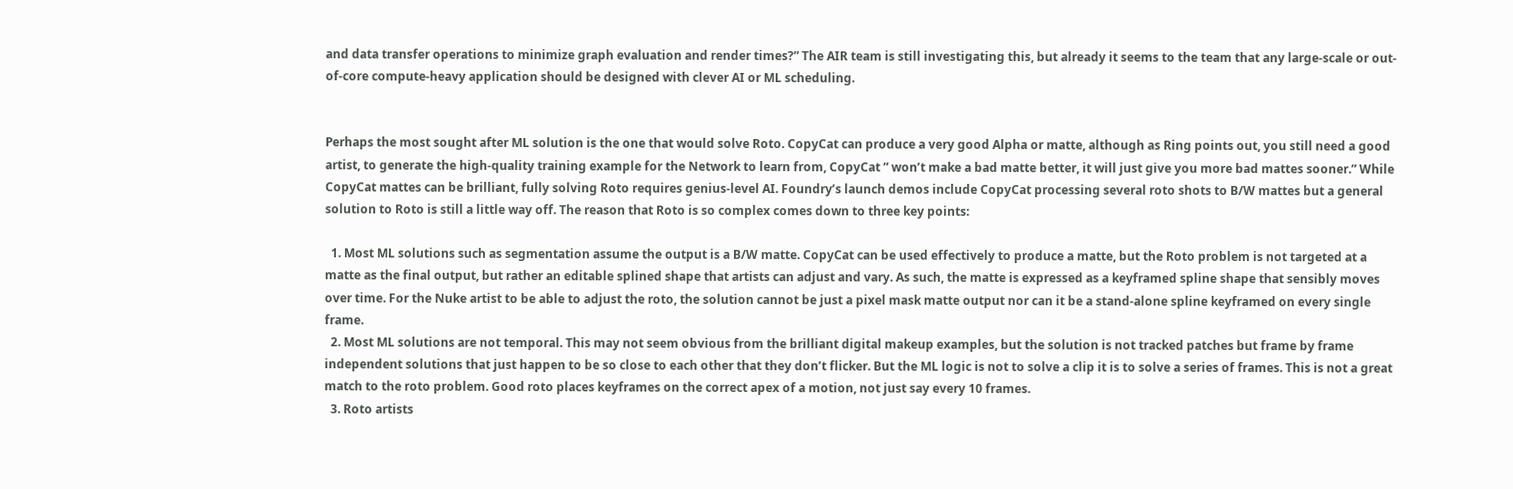and data transfer operations to minimize graph evaluation and render times?” The AIR team is still investigating this, but already it seems to the team that any large-scale or out-of-core compute-heavy application should be designed with clever AI or ML scheduling.


Perhaps the most sought after ML solution is the one that would solve Roto. CopyCat can produce a very good Alpha or matte, although as Ring points out, you still need a good artist, to generate the high-quality training example for the Network to learn from, CopyCat ” won’t make a bad matte better, it will just give you more bad mattes sooner.” While CopyCat mattes can be brilliant, fully solving Roto requires genius-level AI. Foundry’s launch demos include CopyCat processing several roto shots to B/W mattes but a general solution to Roto is still a little way off. The reason that Roto is so complex comes down to three key points:

  1. Most ML solutions such as segmentation assume the output is a B/W matte. CopyCat can be used effectively to produce a matte, but the Roto problem is not targeted at a matte as the final output, but rather an editable splined shape that artists can adjust and vary. As such, the matte is expressed as a keyframed spline shape that sensibly moves over time. For the Nuke artist to be able to adjust the roto, the solution cannot be just a pixel mask matte output nor can it be a stand-alone spline keyframed on every single frame.
  2. Most ML solutions are not temporal. This may not seem obvious from the brilliant digital makeup examples, but the solution is not tracked patches but frame by frame independent solutions that just happen to be so close to each other that they don’t flicker. But the ML logic is not to solve a clip it is to solve a series of frames. This is not a great match to the roto problem. Good roto places keyframes on the correct apex of a motion, not just say every 10 frames.
  3. Roto artists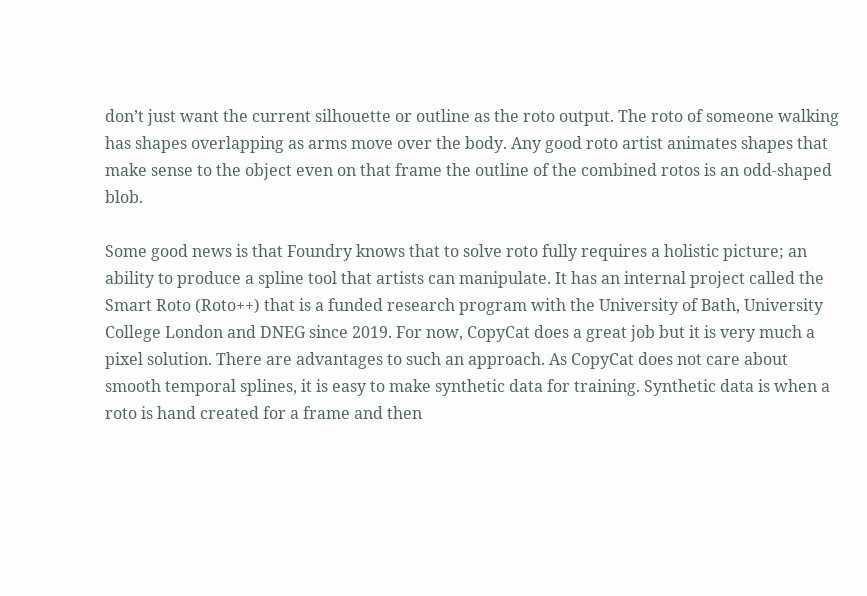don’t just want the current silhouette or outline as the roto output. The roto of someone walking has shapes overlapping as arms move over the body. Any good roto artist animates shapes that make sense to the object even on that frame the outline of the combined rotos is an odd-shaped blob.

Some good news is that Foundry knows that to solve roto fully requires a holistic picture; an ability to produce a spline tool that artists can manipulate. It has an internal project called the Smart Roto (Roto++) that is a funded research program with the University of Bath, University College London and DNEG since 2019. For now, CopyCat does a great job but it is very much a pixel solution. There are advantages to such an approach. As CopyCat does not care about smooth temporal splines, it is easy to make synthetic data for training. Synthetic data is when a roto is hand created for a frame and then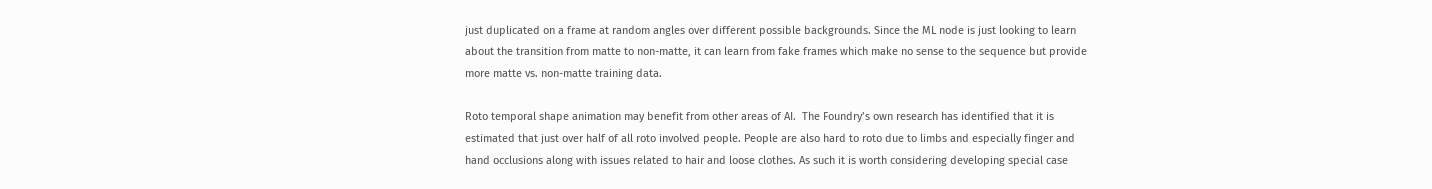just duplicated on a frame at random angles over different possible backgrounds. Since the ML node is just looking to learn about the transition from matte to non-matte, it can learn from fake frames which make no sense to the sequence but provide more matte vs. non-matte training data.

Roto temporal shape animation may benefit from other areas of AI.  The Foundry’s own research has identified that it is estimated that just over half of all roto involved people. People are also hard to roto due to limbs and especially finger and hand occlusions along with issues related to hair and loose clothes. As such it is worth considering developing special case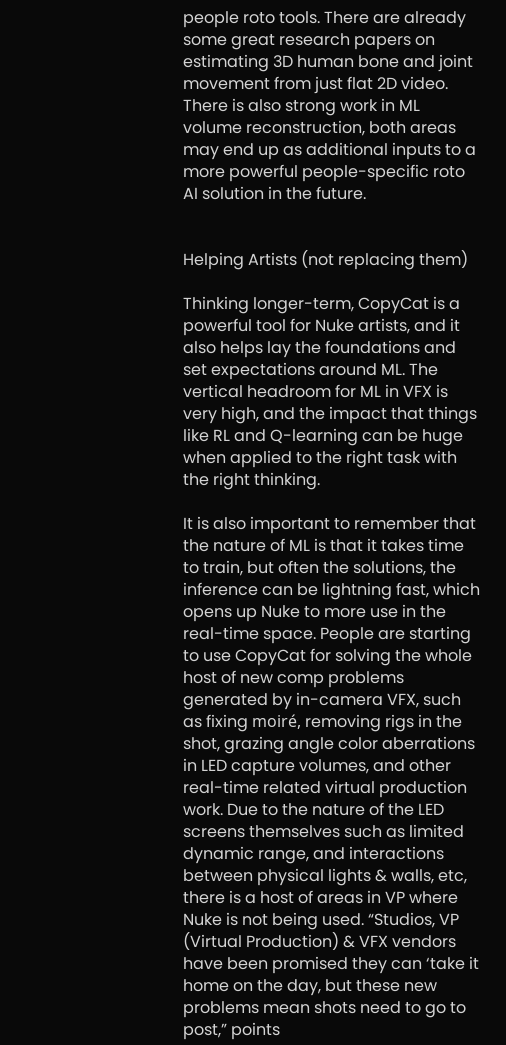people roto tools. There are already some great research papers on estimating 3D human bone and joint movement from just flat 2D video. There is also strong work in ML volume reconstruction, both areas may end up as additional inputs to a more powerful people-specific roto AI solution in the future.


Helping Artists (not replacing them)

Thinking longer-term, CopyCat is a powerful tool for Nuke artists, and it also helps lay the foundations and set expectations around ML. The vertical headroom for ML in VFX is very high, and the impact that things like RL and Q-learning can be huge when applied to the right task with the right thinking.

It is also important to remember that the nature of ML is that it takes time to train, but often the solutions, the inference can be lightning fast, which opens up Nuke to more use in the real-time space. People are starting to use CopyCat for solving the whole host of new comp problems generated by in-camera VFX, such as fixing moiré, removing rigs in the shot, grazing angle color aberrations in LED capture volumes, and other real-time related virtual production work. Due to the nature of the LED screens themselves such as limited dynamic range, and interactions between physical lights & walls, etc, there is a host of areas in VP where Nuke is not being used. “Studios, VP (Virtual Production) & VFX vendors have been promised they can ‘take it home on the day, but these new problems mean shots need to go to post,” points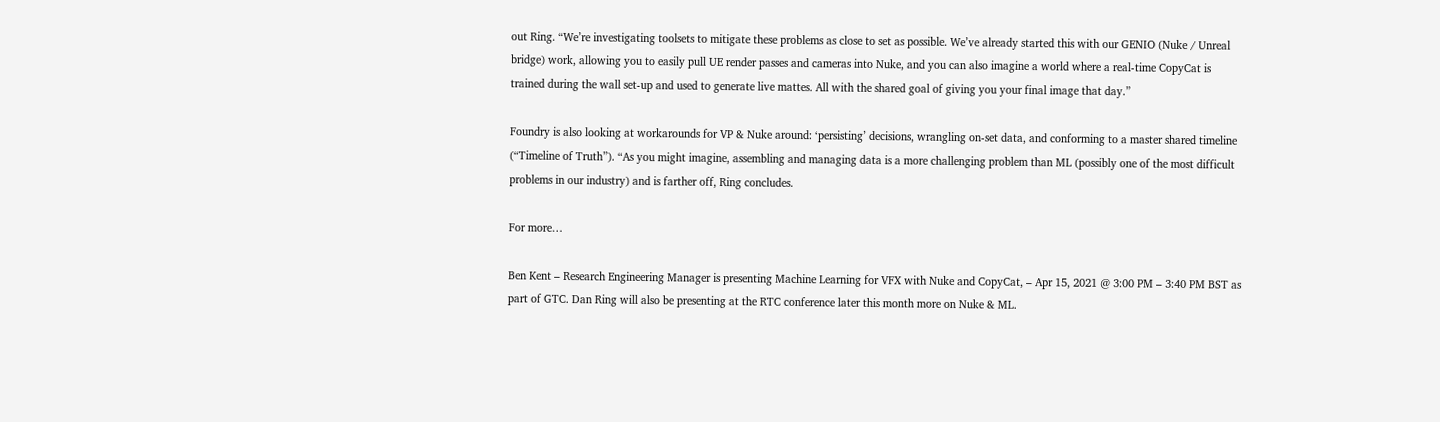out Ring. “We’re investigating toolsets to mitigate these problems as close to set as possible. We’ve already started this with our GENIO (Nuke / Unreal bridge) work, allowing you to easily pull UE render passes and cameras into Nuke, and you can also imagine a world where a real-time CopyCat is trained during the wall set-up and used to generate live mattes. All with the shared goal of giving you your final image that day.”

Foundry is also looking at workarounds for VP & Nuke around: ‘persisting’ decisions, wrangling on-set data, and conforming to a master shared timeline (“Timeline of Truth”). “As you might imagine, assembling and managing data is a more challenging problem than ML (possibly one of the most difficult problems in our industry) and is farther off, Ring concludes.

For more…

Ben Kent – Research Engineering Manager is presenting Machine Learning for VFX with Nuke and CopyCat, – Apr 15, 2021 @ 3:00 PM – 3:40 PM BST as part of GTC. Dan Ring will also be presenting at the RTC conference later this month more on Nuke & ML.